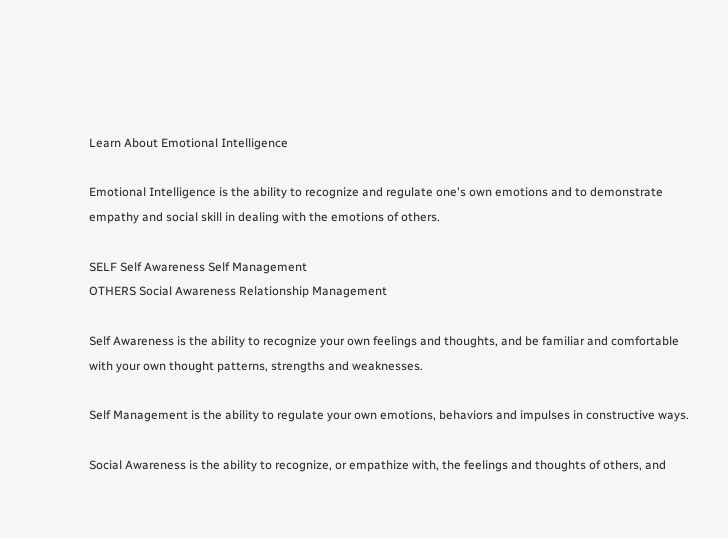Learn About Emotional Intelligence

Emotional Intelligence is the ability to recognize and regulate one's own emotions and to demonstrate empathy and social skill in dealing with the emotions of others.

SELF Self Awareness Self Management
OTHERS Social Awareness Relationship Management

Self Awareness is the ability to recognize your own feelings and thoughts, and be familiar and comfortable with your own thought patterns, strengths and weaknesses.

Self Management is the ability to regulate your own emotions, behaviors and impulses in constructive ways.

Social Awareness is the ability to recognize, or empathize with, the feelings and thoughts of others, and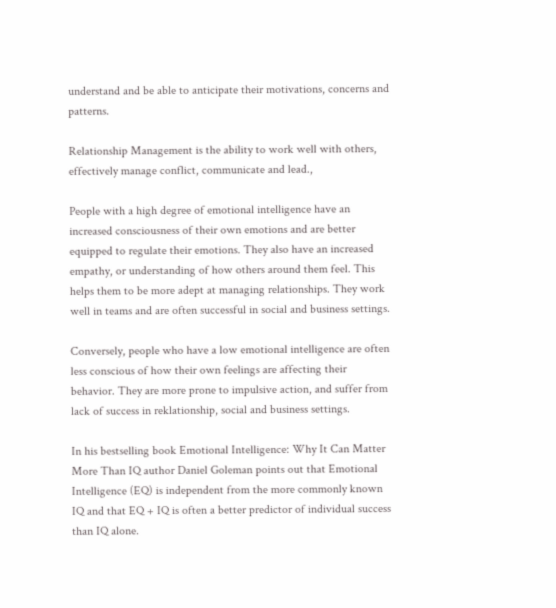understand and be able to anticipate their motivations, concerns and patterns.

Relationship Management is the ability to work well with others, effectively manage conflict, communicate and lead.,

People with a high degree of emotional intelligence have an increased consciousness of their own emotions and are better equipped to regulate their emotions. They also have an increased empathy, or understanding of how others around them feel. This helps them to be more adept at managing relationships. They work well in teams and are often successful in social and business settings.

Conversely, people who have a low emotional intelligence are often less conscious of how their own feelings are affecting their behavior. They are more prone to impulsive action, and suffer from lack of success in reklationship, social and business settings.

In his bestselling book Emotional Intelligence: Why It Can Matter More Than IQ author Daniel Goleman points out that Emotional Intelligence (EQ) is independent from the more commonly known IQ and that EQ + IQ is often a better predictor of individual success than IQ alone.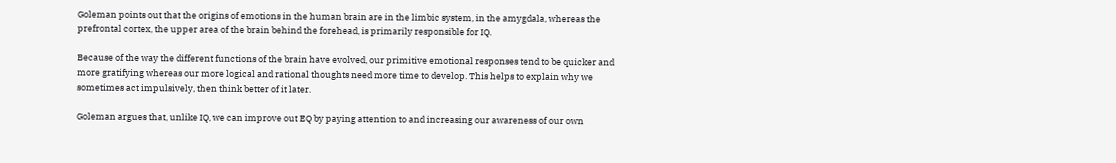Goleman points out that the origins of emotions in the human brain are in the limbic system, in the amygdala, whereas the prefrontal cortex, the upper area of the brain behind the forehead, is primarily responsible for IQ.

Because of the way the different functions of the brain have evolved, our primitive emotional responses tend to be quicker and more gratifying whereas our more logical and rational thoughts need more time to develop. This helps to explain why we sometimes act impulsively, then think better of it later.

Goleman argues that, unlike IQ, we can improve out EQ by paying attention to and increasing our awareness of our own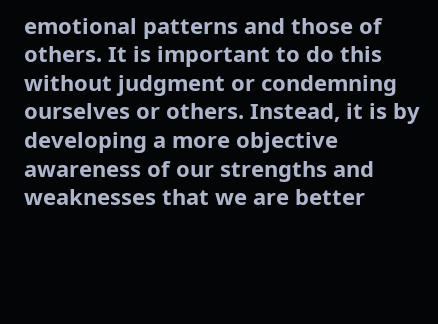emotional patterns and those of others. It is important to do this without judgment or condemning ourselves or others. Instead, it is by developing a more objective awareness of our strengths and weaknesses that we are better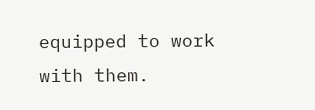equipped to work with them.